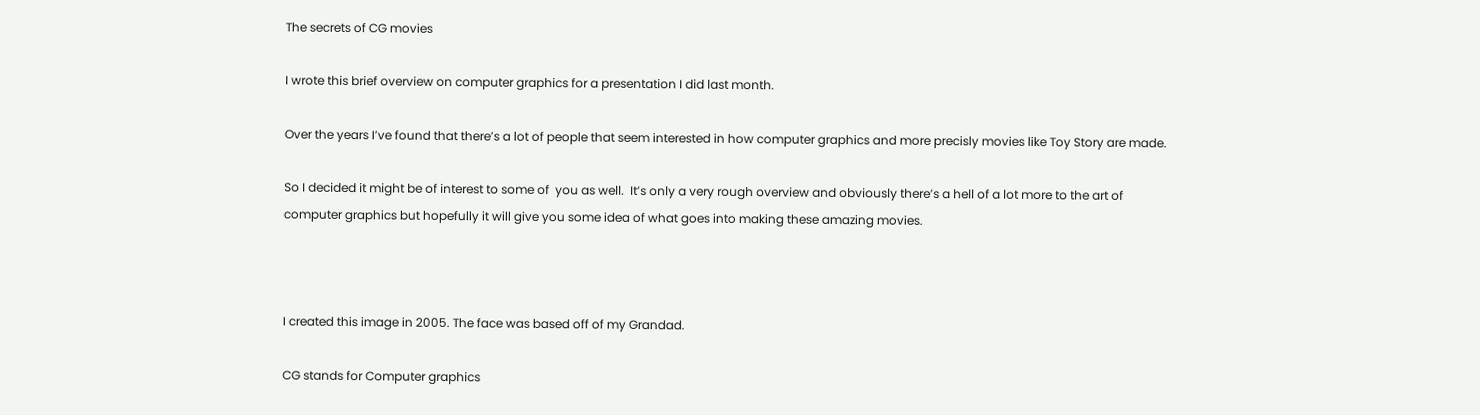The secrets of CG movies

I wrote this brief overview on computer graphics for a presentation I did last month.

Over the years I’ve found that there’s a lot of people that seem interested in how computer graphics and more precisly movies like Toy Story are made.

So I decided it might be of interest to some of  you as well.  It’s only a very rough overview and obviously there’s a hell of a lot more to the art of computer graphics but hopefully it will give you some idea of what goes into making these amazing movies.



I created this image in 2005. The face was based off of my Grandad.

CG stands for Computer graphics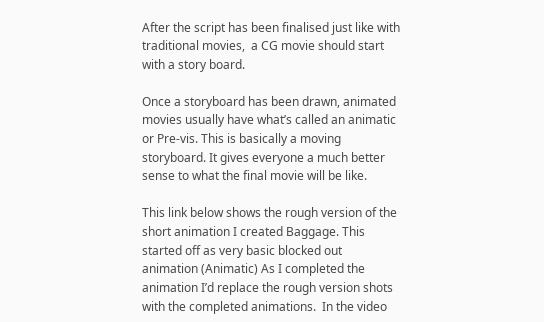After the script has been finalised just like with traditional movies,  a CG movie should start with a story board.

Once a storyboard has been drawn, animated movies usually have what’s called an animatic or Pre-vis. This is basically a moving storyboard. It gives everyone a much better sense to what the final movie will be like.

This link below shows the rough version of the short animation I created Baggage. This started off as very basic blocked out animation (Animatic) As I completed the animation I’d replace the rough version shots with the completed animations.  In the video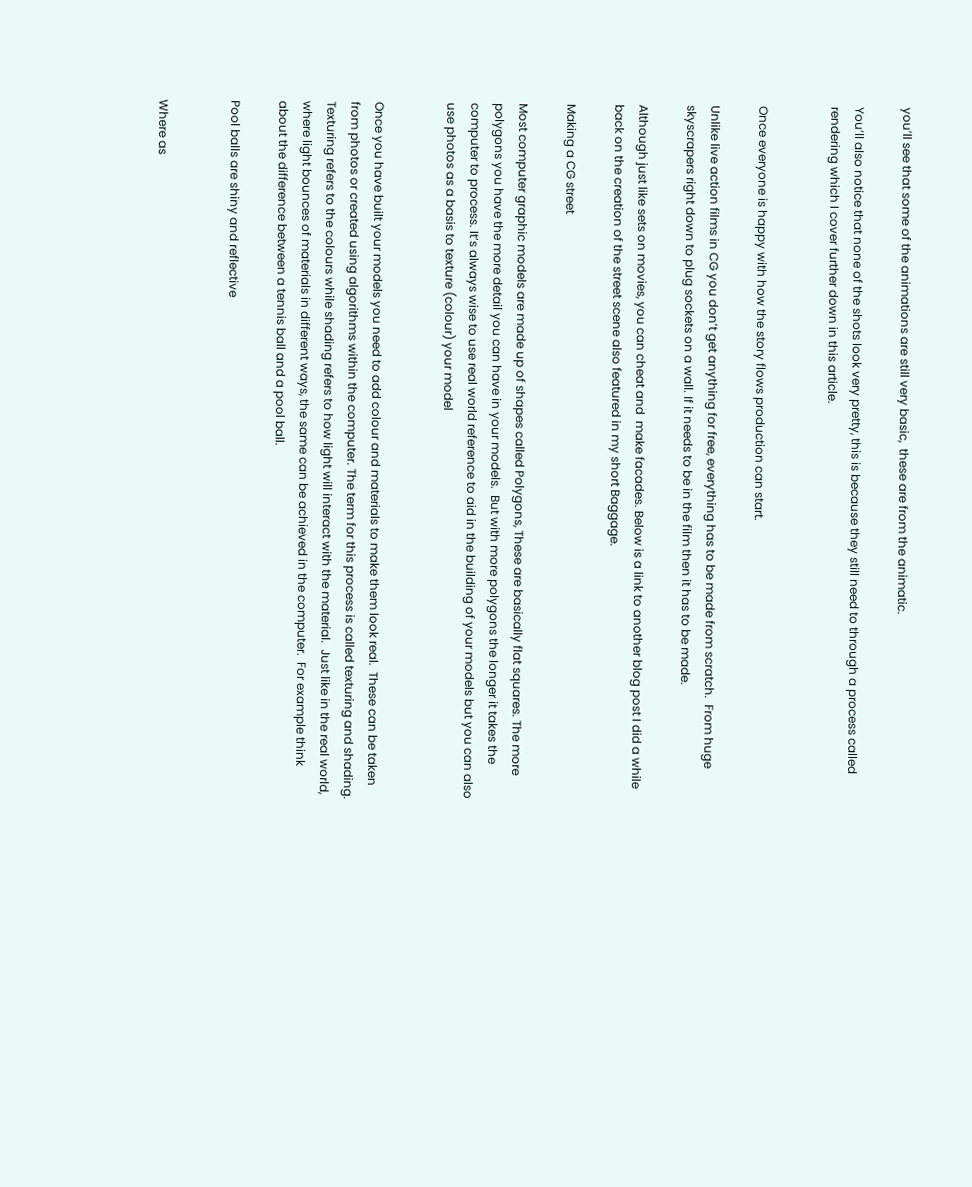you’ll see that some of the animations are still very basic,  these are from the animatic.

You’ll also notice that none of the shots look very pretty, this is because they still need to through a process called rendering which I cover further down in this article.


Once everyone is happy with how the story flows production can start.

Unlike live action films in CG you don’t get anything for free, everything has to be made from scratch.  From huge skyscrapers right down to plug sockets on a wall. If it needs to be in the film then it has to be made.

Although just like sets on movies, you can cheat and  make facades. Below is a link to another blog post I did a while back on the creation of the street scene also featured in my short Baggage.

Making a CG street

Most computer graphic models are made up of shapes called Polygons, These are basically flat squares. The more polygons you have the more detail you can have in your models.  But with more polygons the longer it takes the computer to process. It’s always wise to use real world reference to aid in the building of your models but you can also use photos as a basis to texture (colour) your model


Once you have built your models you need to add colour and materials to make them look real.  These can be taken from photos or created using algorithms within the computer. The term for this process is called texturing and shading. Texturing refers to the colours while shading refers to how light will interact with the material.  Just like in the real world, where light bounces of materials in different ways, the same can be achieved in the computer.  For example think about the difference between a tennis ball and a pool ball.

Pool balls are shiny and reflective


Where as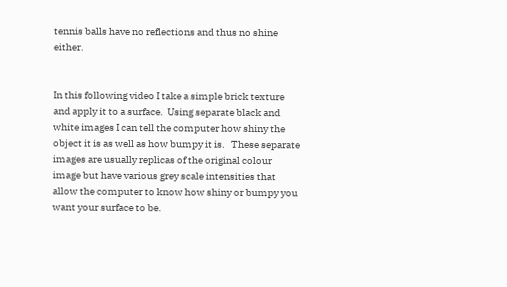tennis balls have no reflections and thus no shine either.


In this following video I take a simple brick texture and apply it to a surface.  Using separate black and white images I can tell the computer how shiny the object it is as well as how bumpy it is.   These separate images are usually replicas of the original colour image but have various grey scale intensities that allow the computer to know how shiny or bumpy you want your surface to be.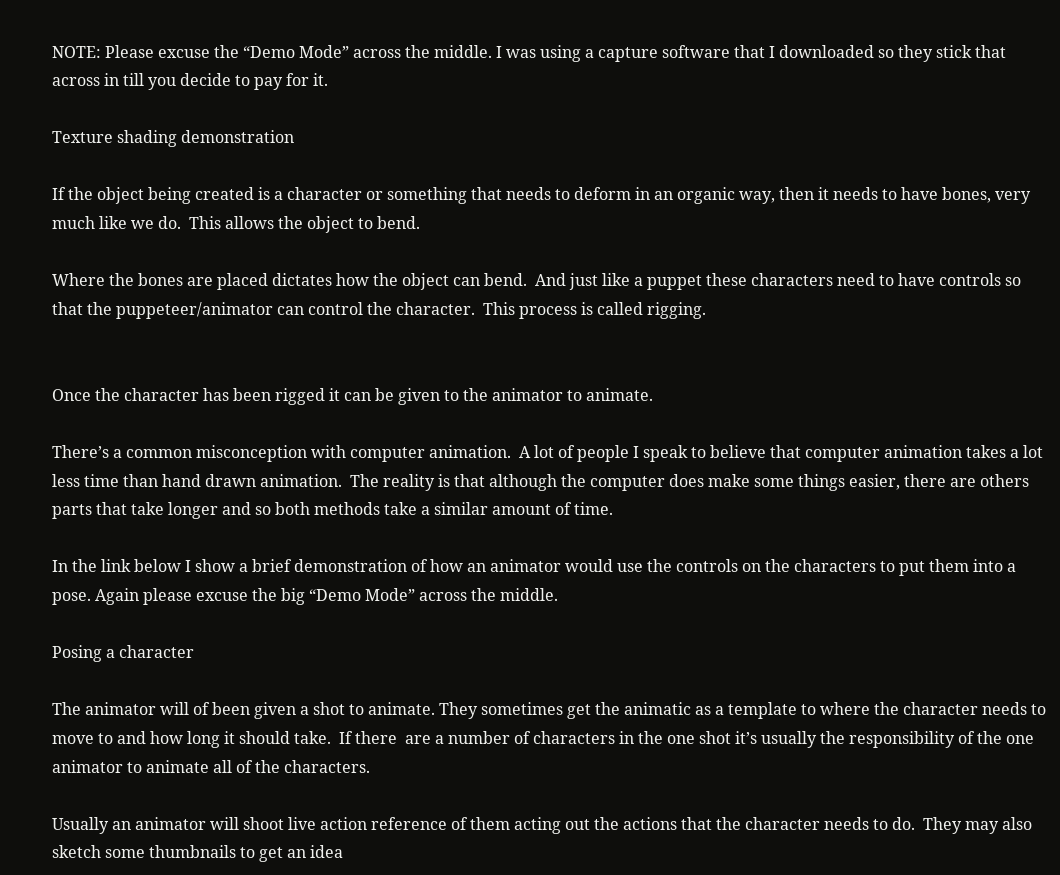NOTE: Please excuse the “Demo Mode” across the middle. I was using a capture software that I downloaded so they stick that across in till you decide to pay for it.

Texture shading demonstration

If the object being created is a character or something that needs to deform in an organic way, then it needs to have bones, very much like we do.  This allows the object to bend.

Where the bones are placed dictates how the object can bend.  And just like a puppet these characters need to have controls so that the puppeteer/animator can control the character.  This process is called rigging.


Once the character has been rigged it can be given to the animator to animate.

There’s a common misconception with computer animation.  A lot of people I speak to believe that computer animation takes a lot less time than hand drawn animation.  The reality is that although the computer does make some things easier, there are others parts that take longer and so both methods take a similar amount of time.

In the link below I show a brief demonstration of how an animator would use the controls on the characters to put them into a pose. Again please excuse the big “Demo Mode” across the middle.

Posing a character

The animator will of been given a shot to animate. They sometimes get the animatic as a template to where the character needs to move to and how long it should take.  If there  are a number of characters in the one shot it’s usually the responsibility of the one animator to animate all of the characters.

Usually an animator will shoot live action reference of them acting out the actions that the character needs to do.  They may also sketch some thumbnails to get an idea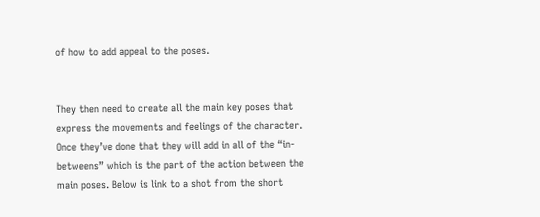of how to add appeal to the poses.


They then need to create all the main key poses that express the movements and feelings of the character.  Once they’ve done that they will add in all of the “in-betweens” which is the part of the action between the main poses. Below is link to a shot from the short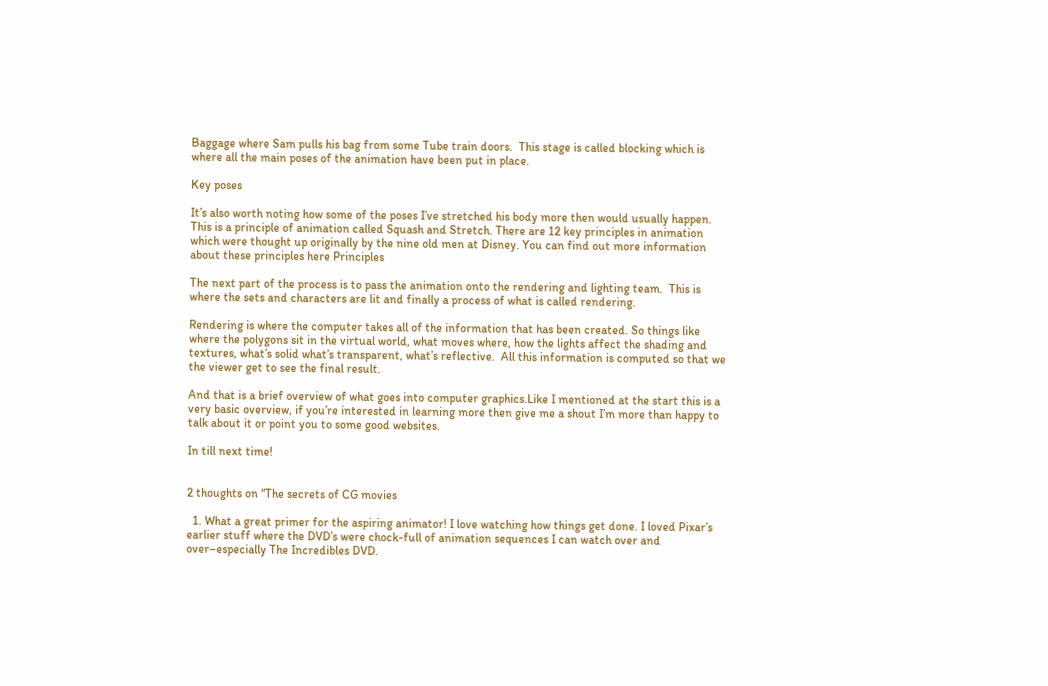Baggage where Sam pulls his bag from some Tube train doors.  This stage is called blocking which is where all the main poses of the animation have been put in place.

Key poses

It’s also worth noting how some of the poses I’ve stretched his body more then would usually happen. This is a principle of animation called Squash and Stretch. There are 12 key principles in animation which were thought up originally by the nine old men at Disney. You can find out more information about these principles here Principles

The next part of the process is to pass the animation onto the rendering and lighting team.  This is where the sets and characters are lit and finally a process of what is called rendering.

Rendering is where the computer takes all of the information that has been created. So things like where the polygons sit in the virtual world, what moves where, how the lights affect the shading and textures, what’s solid what’s transparent, what’s reflective.  All this information is computed so that we the viewer get to see the final result.

And that is a brief overview of what goes into computer graphics.Like I mentioned at the start this is a very basic overview, if you’re interested in learning more then give me a shout I’m more than happy to talk about it or point you to some good websites.

In till next time!


2 thoughts on “The secrets of CG movies

  1. What a great primer for the aspiring animator! I love watching how things get done. I loved Pixar’s earlier stuff where the DVD’s were chock-full of animation sequences I can watch over and over–especially The Incredibles DVD.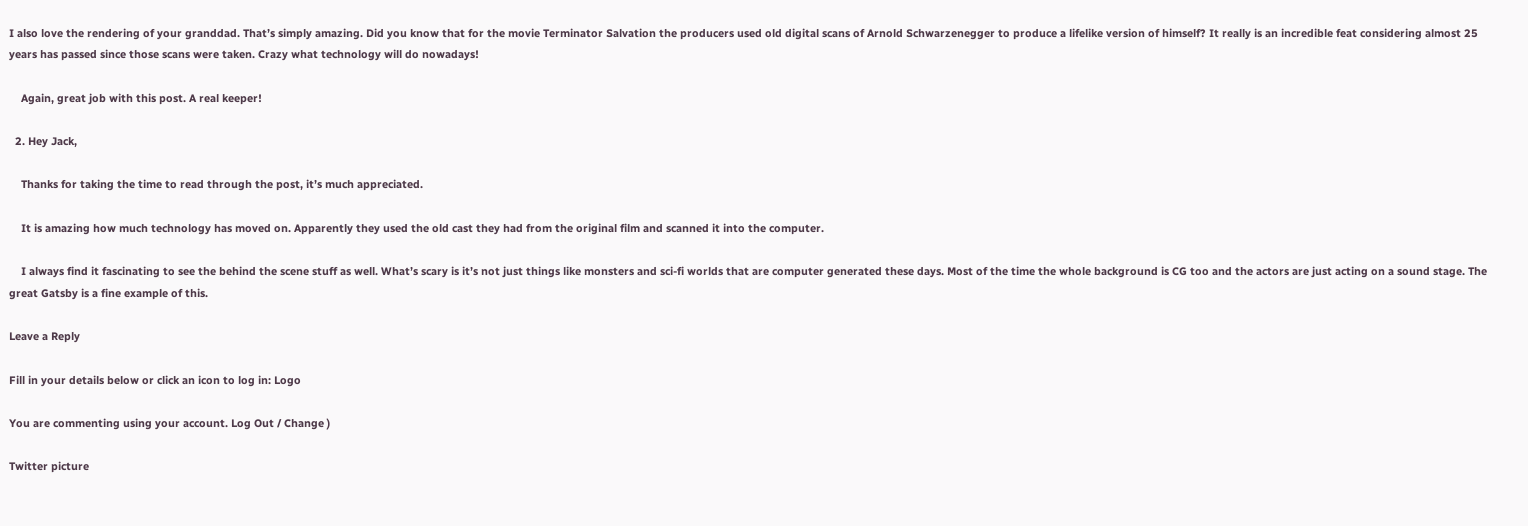I also love the rendering of your granddad. That’s simply amazing. Did you know that for the movie Terminator Salvation the producers used old digital scans of Arnold Schwarzenegger to produce a lifelike version of himself? It really is an incredible feat considering almost 25 years has passed since those scans were taken. Crazy what technology will do nowadays!

    Again, great job with this post. A real keeper!

  2. Hey Jack,

    Thanks for taking the time to read through the post, it’s much appreciated.

    It is amazing how much technology has moved on. Apparently they used the old cast they had from the original film and scanned it into the computer.

    I always find it fascinating to see the behind the scene stuff as well. What’s scary is it’s not just things like monsters and sci-fi worlds that are computer generated these days. Most of the time the whole background is CG too and the actors are just acting on a sound stage. The great Gatsby is a fine example of this.

Leave a Reply

Fill in your details below or click an icon to log in: Logo

You are commenting using your account. Log Out / Change )

Twitter picture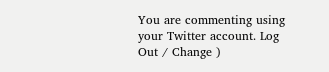You are commenting using your Twitter account. Log Out / Change )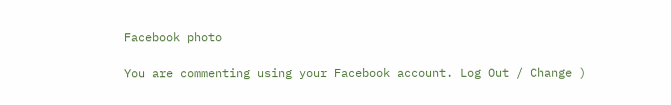Facebook photo

You are commenting using your Facebook account. Log Out / Change )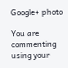Google+ photo

You are commenting using your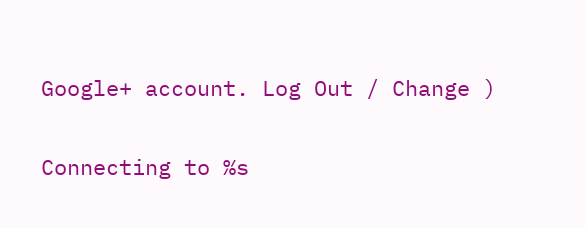Google+ account. Log Out / Change )

Connecting to %s